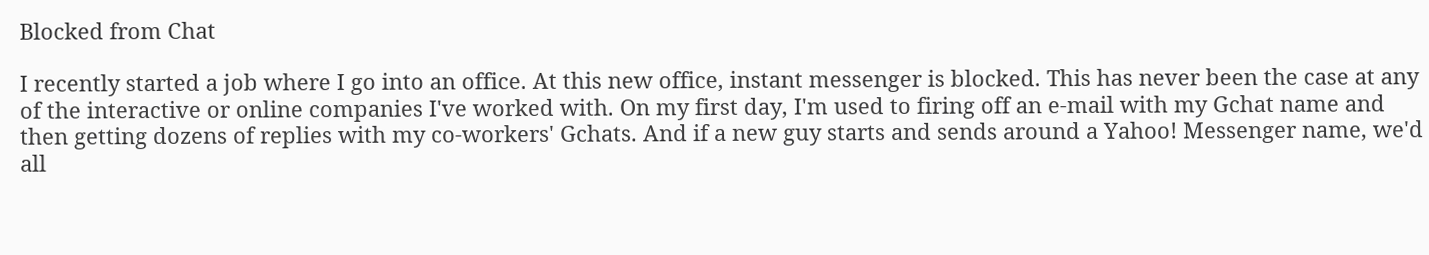Blocked from Chat

I recently started a job where I go into an office. At this new office, instant messenger is blocked. This has never been the case at any of the interactive or online companies I've worked with. On my first day, I'm used to firing off an e-mail with my Gchat name and then getting dozens of replies with my co-workers' Gchats. And if a new guy starts and sends around a Yahoo! Messenger name, we'd all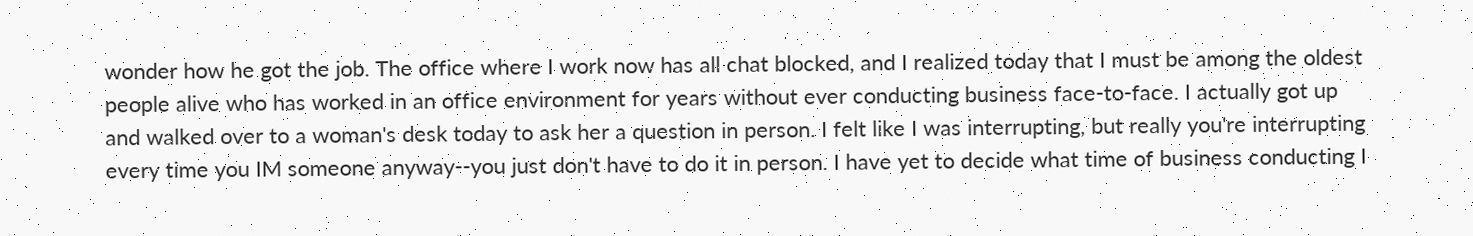wonder how he got the job. The office where I work now has all chat blocked, and I realized today that I must be among the oldest people alive who has worked in an office environment for years without ever conducting business face-to-face. I actually got up and walked over to a woman's desk today to ask her a question in person. I felt like I was interrupting, but really you're interrupting every time you IM someone anyway--you just don't have to do it in person. I have yet to decide what time of business conducting I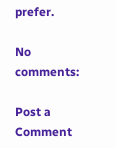prefer.

No comments:

Post a Comment